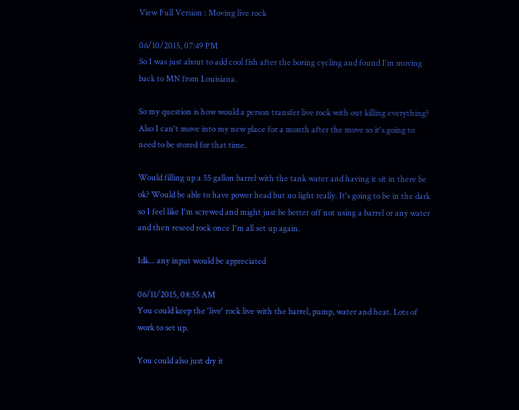View Full Version : Moving live rock

06/10/2015, 07:49 PM
So I was just about to add cool fish after the boring cycling and found I'm moving back to MN from Louisiana.

So my question is how would a person transfer live rock with out killing everything? Also I can't move into my new place for a month after the move so it's going to need to be stored for that time.

Would filling up a 55 gallon barrel with the tank water and having it sit in there be ok? Would be able to have power head but no light really. It's going to be in the dark so I feel like I'm screwed and might just be better off not using a barrel or any water and then reseed rock once I'm all set up again.

Idk... any input would be appreciated

06/11/2015, 08:55 AM
You could keep the 'live' rock live with the barrel, pump, water and heat. Lots of work to set up.

You could also just dry it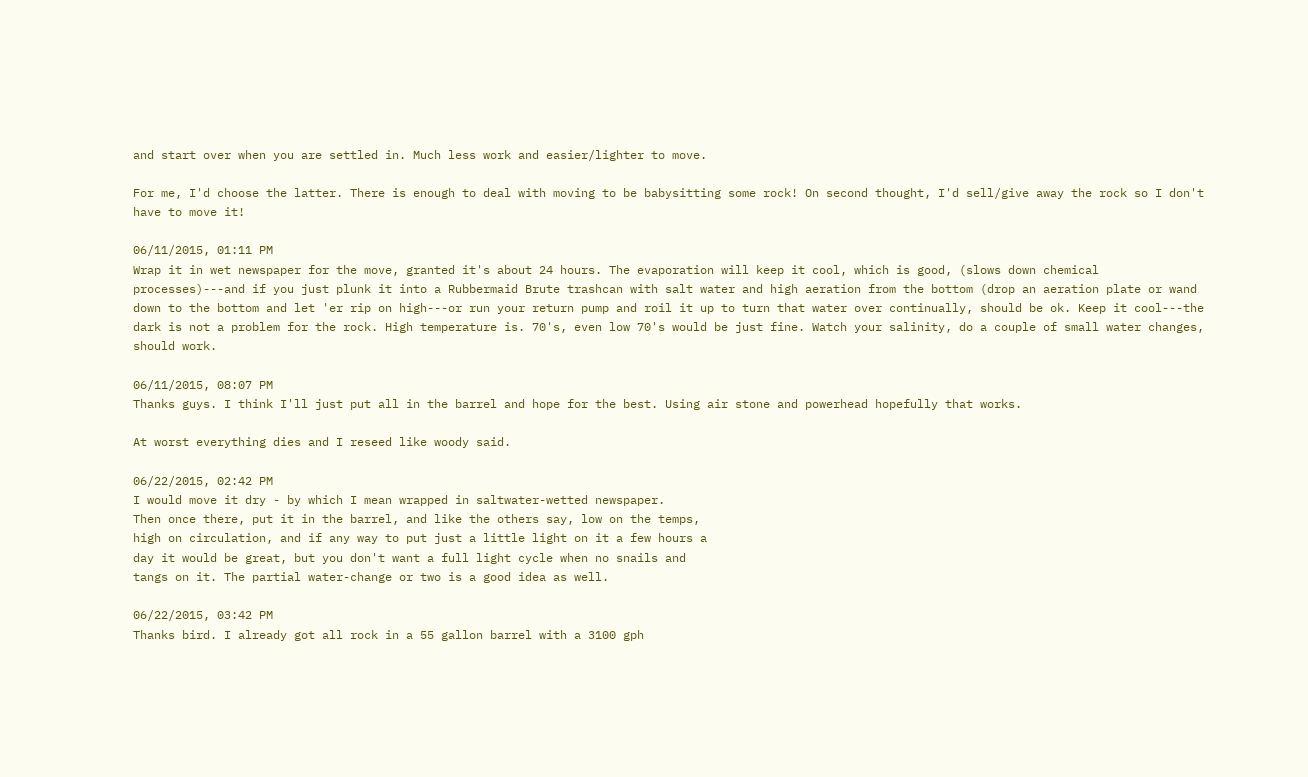and start over when you are settled in. Much less work and easier/lighter to move.

For me, I'd choose the latter. There is enough to deal with moving to be babysitting some rock! On second thought, I'd sell/give away the rock so I don't have to move it!

06/11/2015, 01:11 PM
Wrap it in wet newspaper for the move, granted it's about 24 hours. The evaporation will keep it cool, which is good, (slows down chemical processes)---and if you just plunk it into a Rubbermaid Brute trashcan with salt water and high aeration from the bottom (drop an aeration plate or wand down to the bottom and let 'er rip on high---or run your return pump and roil it up to turn that water over continually, should be ok. Keep it cool---the dark is not a problem for the rock. High temperature is. 70's, even low 70's would be just fine. Watch your salinity, do a couple of small water changes, should work.

06/11/2015, 08:07 PM
Thanks guys. I think I'll just put all in the barrel and hope for the best. Using air stone and powerhead hopefully that works.

At worst everything dies and I reseed like woody said.

06/22/2015, 02:42 PM
I would move it dry - by which I mean wrapped in saltwater-wetted newspaper.
Then once there, put it in the barrel, and like the others say, low on the temps,
high on circulation, and if any way to put just a little light on it a few hours a
day it would be great, but you don't want a full light cycle when no snails and
tangs on it. The partial water-change or two is a good idea as well.

06/22/2015, 03:42 PM
Thanks bird. I already got all rock in a 55 gallon barrel with a 3100 gph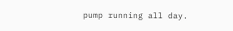pump running all day.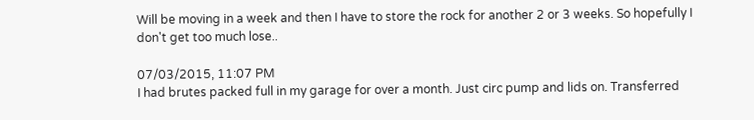Will be moving in a week and then I have to store the rock for another 2 or 3 weeks. So hopefully I don't get too much lose..

07/03/2015, 11:07 PM
I had brutes packed full in my garage for over a month. Just circ pump and lids on. Transferred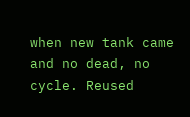when new tank came and no dead, no cycle. Reused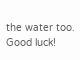the water too. Good luck!